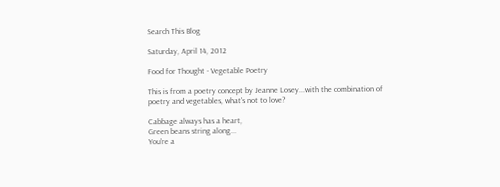Search This Blog

Saturday, April 14, 2012

Food for Thought - Vegetable Poetry

This is from a poetry concept by Jeanne Losey...with the combination of poetry and vegetables, what's not to love?

Cabbage always has a heart,
Green beans string along...
You're a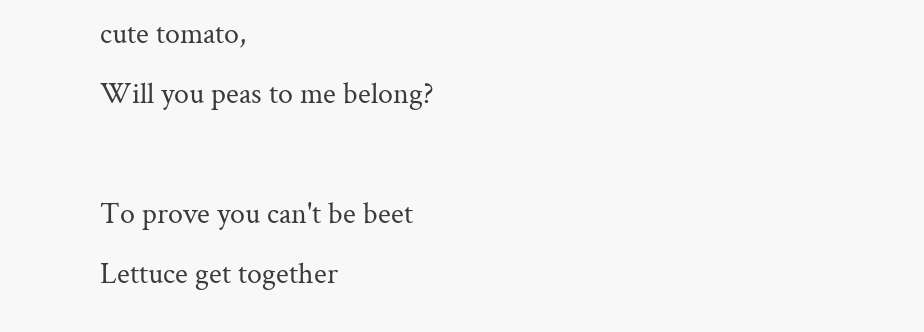cute tomato,
Will you peas to me belong?

To prove you can't be beet
Lettuce get together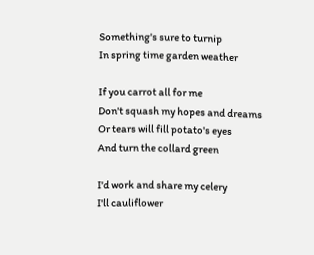Something's sure to turnip
In spring time garden weather

If you carrot all for me
Don't squash my hopes and dreams
Or tears will fill potato's eyes
And turn the collard green

I'd work and share my celery
I'll cauliflower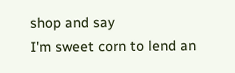shop and say
I'm sweet corn to lend an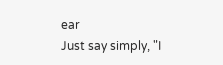ear
Just say simply, "I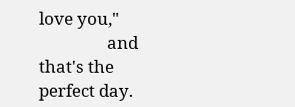love you,"
                 and that's the perfect day.